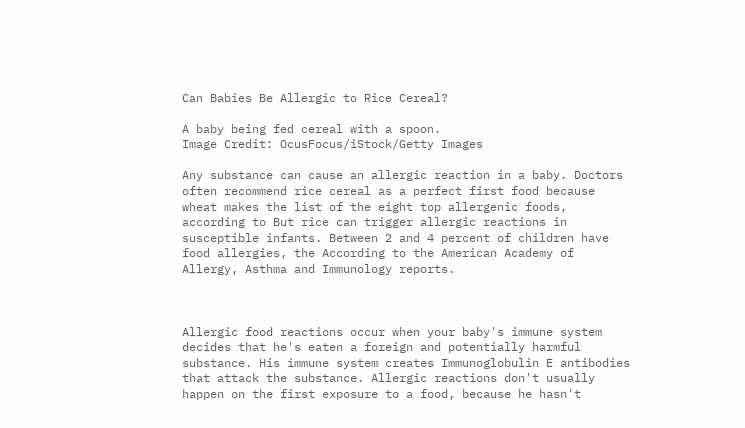Can Babies Be Allergic to Rice Cereal?

A baby being fed cereal with a spoon.
Image Credit: OcusFocus/iStock/Getty Images

Any substance can cause an allergic reaction in a baby. Doctors often recommend rice cereal as a perfect first food because wheat makes the list of the eight top allergenic foods, according to But rice can trigger allergic reactions in susceptible infants. Between 2 and 4 percent of children have food allergies, the According to the American Academy of Allergy, Asthma and Immunology reports.



Allergic food reactions occur when your baby's immune system decides that he's eaten a foreign and potentially harmful substance. His immune system creates Immunoglobulin E antibodies that attack the substance. Allergic reactions don't usually happen on the first exposure to a food, because he hasn't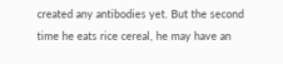created any antibodies yet. But the second time he eats rice cereal, he may have an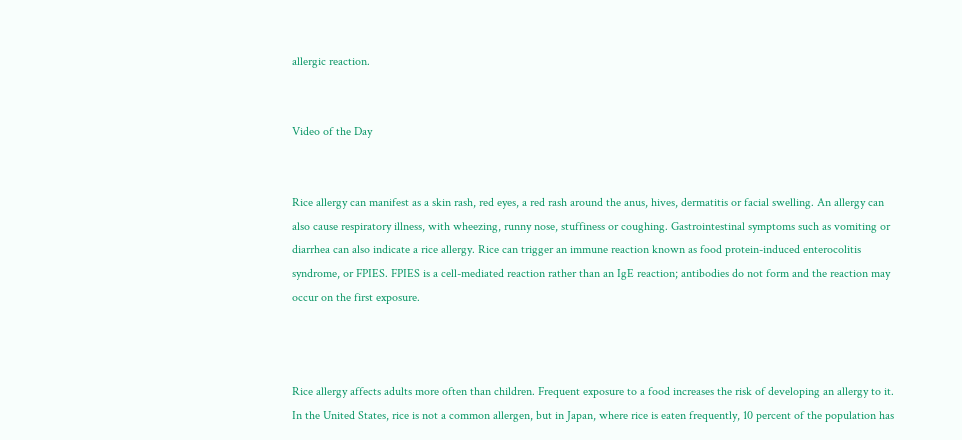allergic reaction.


Video of the Day


Rice allergy can manifest as a skin rash, red eyes, a red rash around the anus, hives, dermatitis or facial swelling. An allergy can also cause respiratory illness, with wheezing, runny nose, stuffiness or coughing. Gastrointestinal symptoms such as vomiting or diarrhea can also indicate a rice allergy. Rice can trigger an immune reaction known as food protein-induced enterocolitis syndrome, or FPIES. FPIES is a cell-mediated reaction rather than an IgE reaction; antibodies do not form and the reaction may occur on the first exposure.



Rice allergy affects adults more often than children. Frequent exposure to a food increases the risk of developing an allergy to it. In the United States, rice is not a common allergen, but in Japan, where rice is eaten frequently, 10 percent of the population has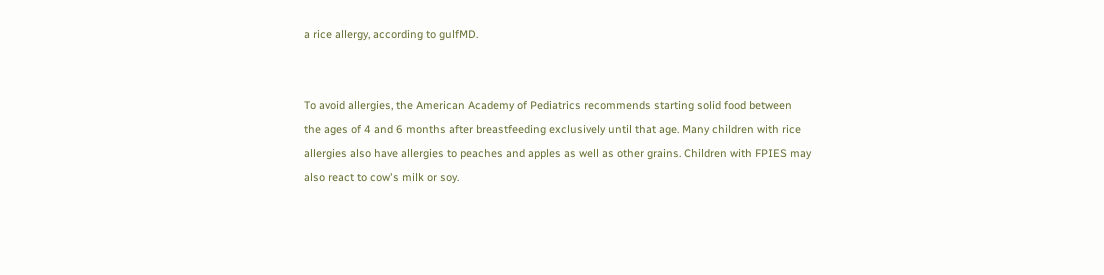a rice allergy, according to gulfMD.


To avoid allergies, the American Academy of Pediatrics recommends starting solid food between the ages of 4 and 6 months after breastfeeding exclusively until that age. Many children with rice allergies also have allergies to peaches and apples as well as other grains. Children with FPIES may also react to cow's milk or soy.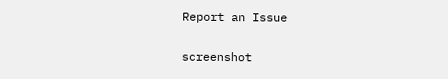Report an Issue

screenshot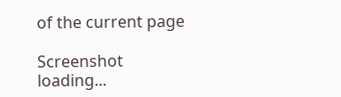of the current page

Screenshot loading...